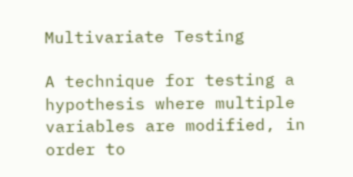Multivariate Testing

A technique for testing a hypothesis where multiple variables are modified, in order to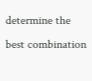determine the best combination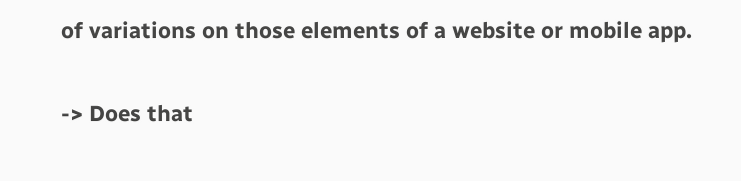of variations on those elements of a website or mobile app.

-> Does that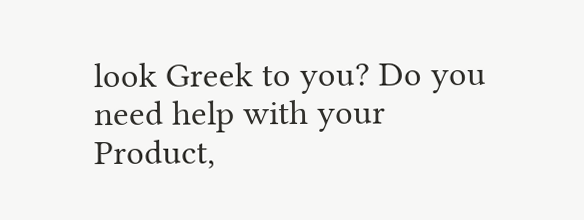look Greek to you? Do you need help with your Product,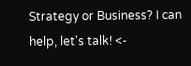Strategy or Business? I can help, let's talk! <-